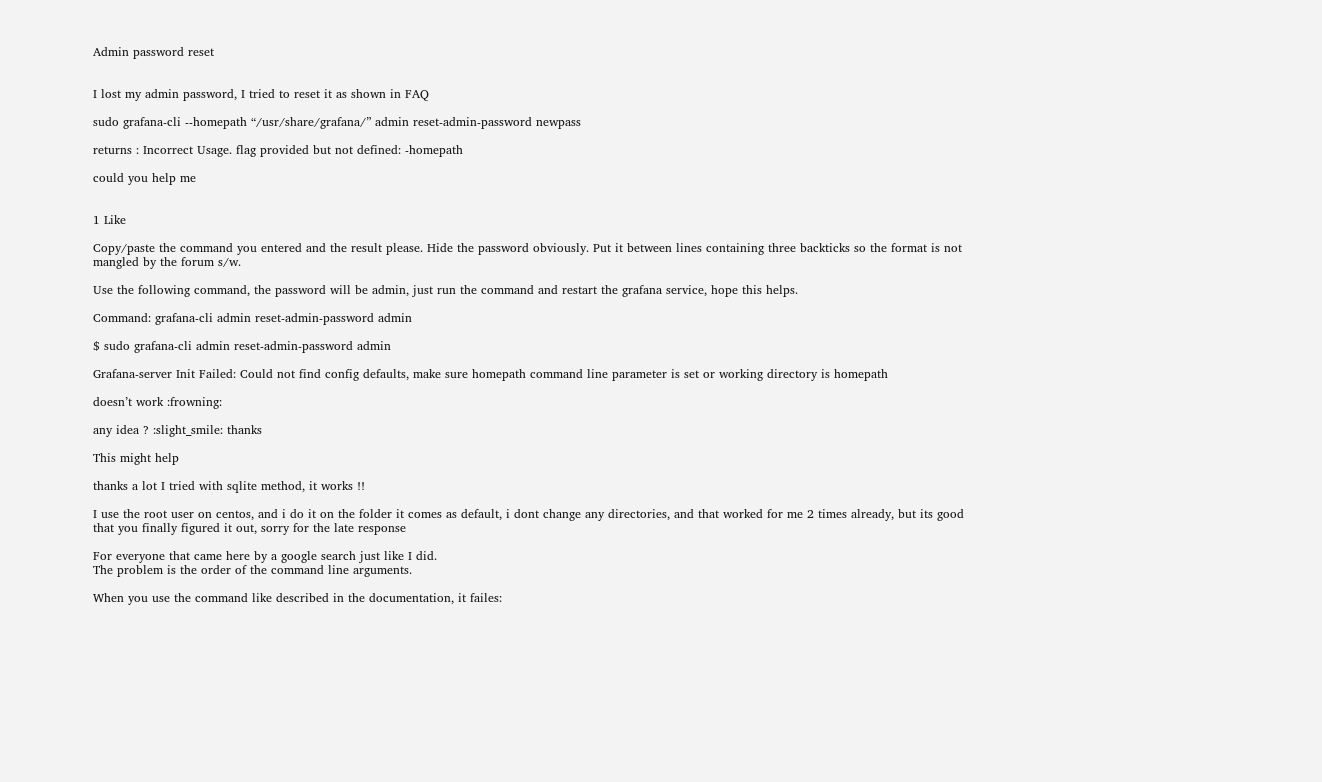Admin password reset


I lost my admin password, I tried to reset it as shown in FAQ

sudo grafana-cli --homepath “/usr/share/grafana/” admin reset-admin-password newpass

returns : Incorrect Usage. flag provided but not defined: -homepath

could you help me


1 Like

Copy/paste the command you entered and the result please. Hide the password obviously. Put it between lines containing three backticks so the format is not mangled by the forum s/w.

Use the following command, the password will be admin, just run the command and restart the grafana service, hope this helps.

Command: grafana-cli admin reset-admin-password admin

$ sudo grafana-cli admin reset-admin-password admin

Grafana-server Init Failed: Could not find config defaults, make sure homepath command line parameter is set or working directory is homepath

doesn’t work :frowning:

any idea ? :slight_smile: thanks

This might help

thanks a lot I tried with sqlite method, it works !!

I use the root user on centos, and i do it on the folder it comes as default, i dont change any directories, and that worked for me 2 times already, but its good that you finally figured it out, sorry for the late response

For everyone that came here by a google search just like I did.
The problem is the order of the command line arguments.

When you use the command like described in the documentation, it failes: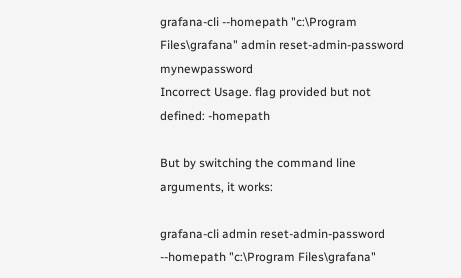grafana-cli --homepath "c:\Program Files\grafana" admin reset-admin-password mynewpassword
Incorrect Usage. flag provided but not defined: -homepath

But by switching the command line arguments, it works:

grafana-cli admin reset-admin-password --homepath "c:\Program Files\grafana"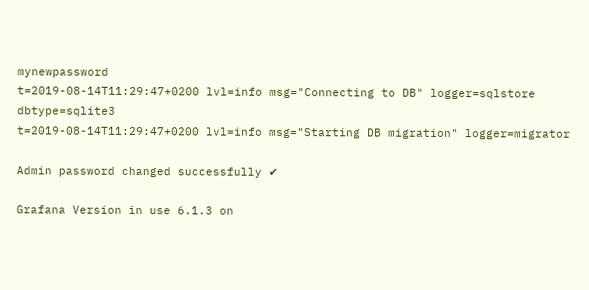mynewpassword
t=2019-08-14T11:29:47+0200 lvl=info msg="Connecting to DB" logger=sqlstore dbtype=sqlite3
t=2019-08-14T11:29:47+0200 lvl=info msg="Starting DB migration" logger=migrator

Admin password changed successfully ✔

Grafana Version in use 6.1.3 on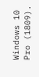Windows 10 Pro (1809).